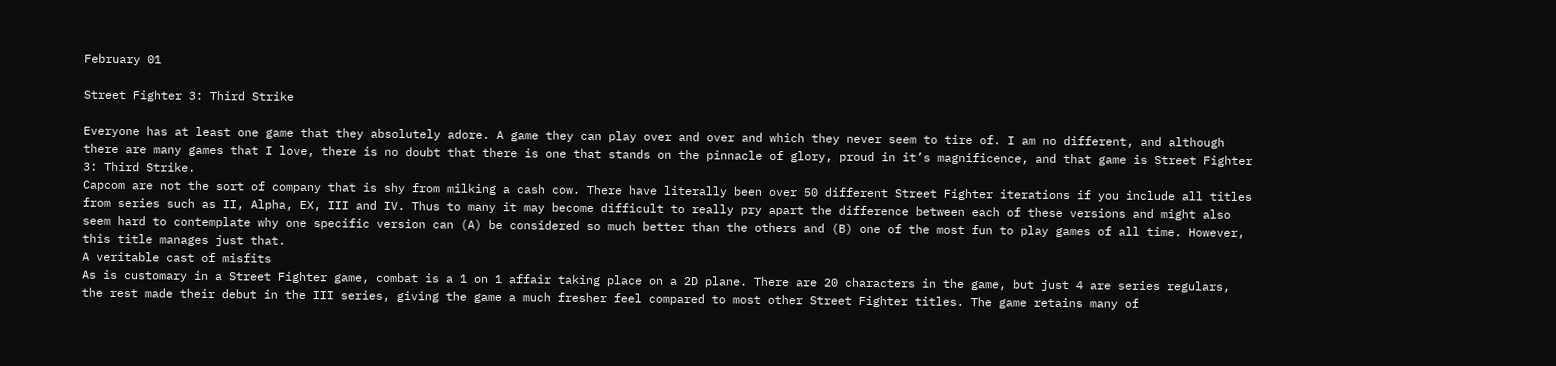February 01

Street Fighter 3: Third Strike

Everyone has at least one game that they absolutely adore. A game they can play over and over and which they never seem to tire of. I am no different, and although there are many games that I love, there is no doubt that there is one that stands on the pinnacle of glory, proud in it’s magnificence, and that game is Street Fighter 3: Third Strike.
Capcom are not the sort of company that is shy from milking a cash cow. There have literally been over 50 different Street Fighter iterations if you include all titles from series such as II, Alpha, EX, III and IV. Thus to many it may become difficult to really pry apart the difference between each of these versions and might also seem hard to contemplate why one specific version can (A) be considered so much better than the others and (B) one of the most fun to play games of all time. However, this title manages just that.
A veritable cast of misfits
As is customary in a Street Fighter game, combat is a 1 on 1 affair taking place on a 2D plane. There are 20 characters in the game, but just 4 are series regulars, the rest made their debut in the III series, giving the game a much fresher feel compared to most other Street Fighter titles. The game retains many of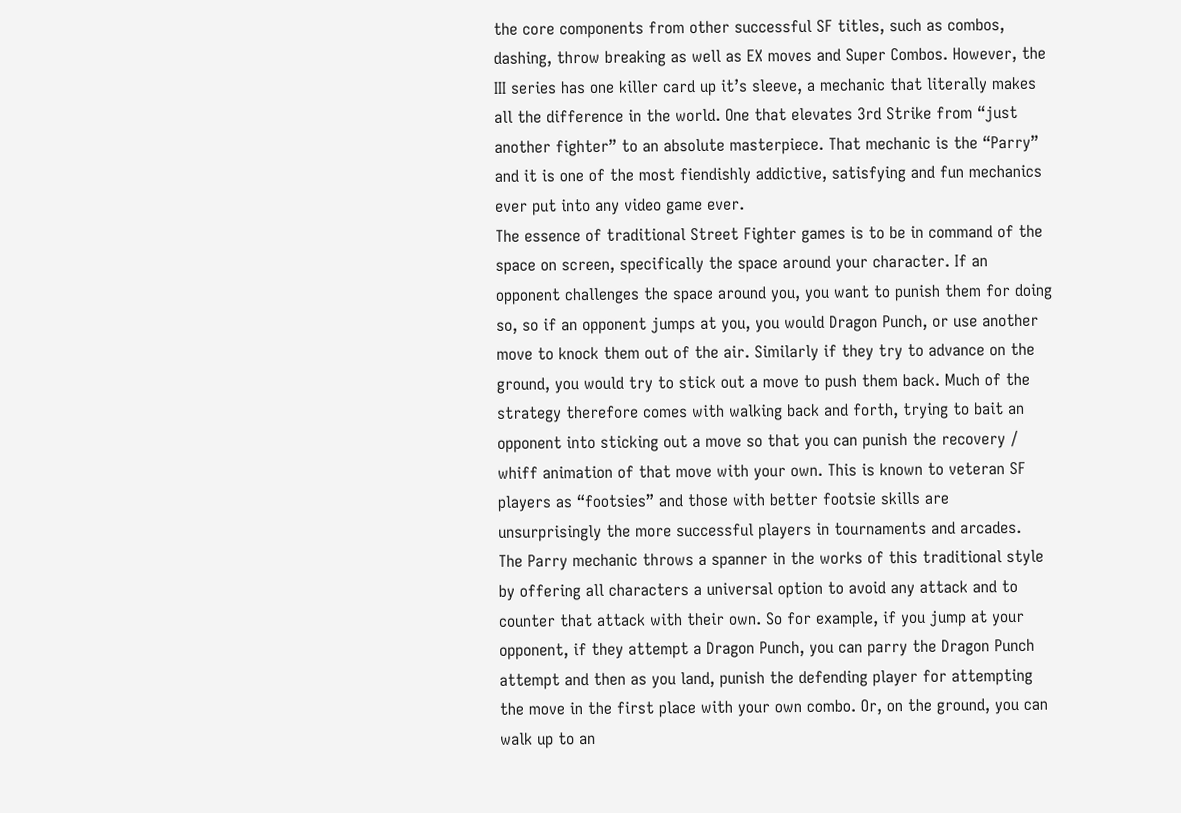the core components from other successful SF titles, such as combos, dashing, throw breaking as well as EX moves and Super Combos. However, the III series has one killer card up it’s sleeve, a mechanic that literally makes all the difference in the world. One that elevates 3rd Strike from “just another fighter” to an absolute masterpiece. That mechanic is the “Parry” and it is one of the most fiendishly addictive, satisfying and fun mechanics ever put into any video game ever.
The essence of traditional Street Fighter games is to be in command of the space on screen, specifically the space around your character. If an opponent challenges the space around you, you want to punish them for doing so, so if an opponent jumps at you, you would Dragon Punch, or use another move to knock them out of the air. Similarly if they try to advance on the ground, you would try to stick out a move to push them back. Much of the strategy therefore comes with walking back and forth, trying to bait an opponent into sticking out a move so that you can punish the recovery / whiff animation of that move with your own. This is known to veteran SF players as “footsies” and those with better footsie skills are unsurprisingly the more successful players in tournaments and arcades.
The Parry mechanic throws a spanner in the works of this traditional style by offering all characters a universal option to avoid any attack and to counter that attack with their own. So for example, if you jump at your opponent, if they attempt a Dragon Punch, you can parry the Dragon Punch attempt and then as you land, punish the defending player for attempting the move in the first place with your own combo. Or, on the ground, you can walk up to an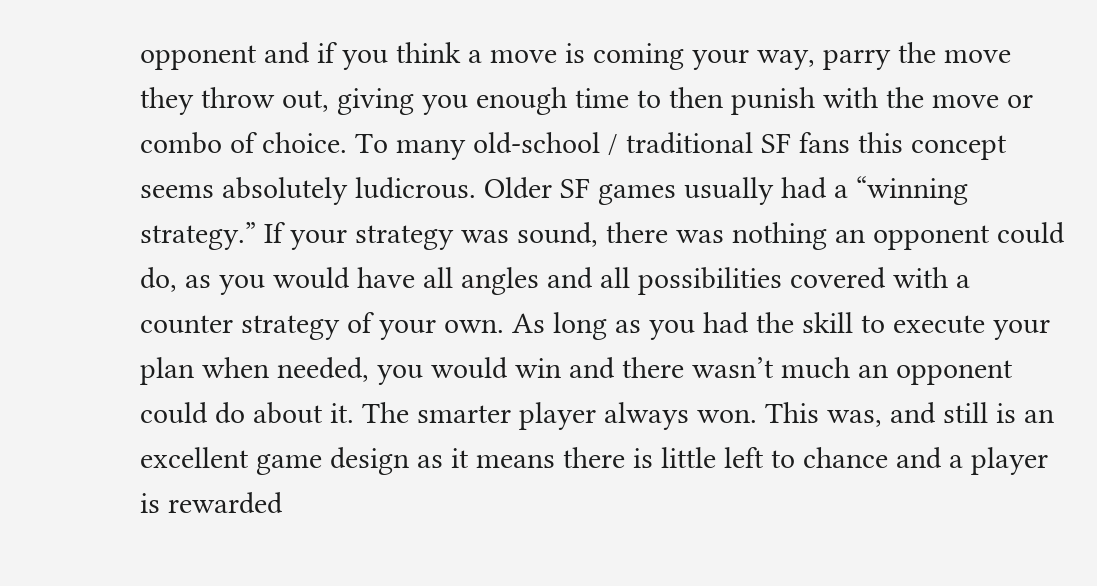opponent and if you think a move is coming your way, parry the move they throw out, giving you enough time to then punish with the move or combo of choice. To many old-school / traditional SF fans this concept seems absolutely ludicrous. Older SF games usually had a “winning strategy.” If your strategy was sound, there was nothing an opponent could do, as you would have all angles and all possibilities covered with a counter strategy of your own. As long as you had the skill to execute your plan when needed, you would win and there wasn’t much an opponent could do about it. The smarter player always won. This was, and still is an excellent game design as it means there is little left to chance and a player is rewarded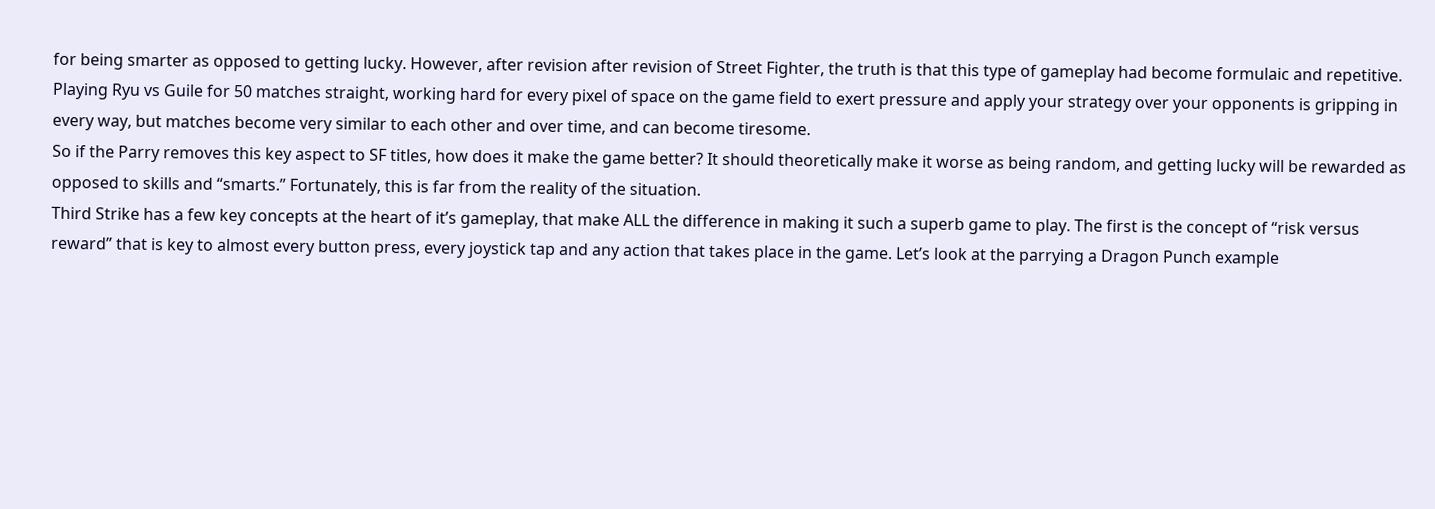for being smarter as opposed to getting lucky. However, after revision after revision of Street Fighter, the truth is that this type of gameplay had become formulaic and repetitive. Playing Ryu vs Guile for 50 matches straight, working hard for every pixel of space on the game field to exert pressure and apply your strategy over your opponents is gripping in every way, but matches become very similar to each other and over time, and can become tiresome.
So if the Parry removes this key aspect to SF titles, how does it make the game better? It should theoretically make it worse as being random, and getting lucky will be rewarded as opposed to skills and “smarts.” Fortunately, this is far from the reality of the situation.
Third Strike has a few key concepts at the heart of it’s gameplay, that make ALL the difference in making it such a superb game to play. The first is the concept of “risk versus reward” that is key to almost every button press, every joystick tap and any action that takes place in the game. Let’s look at the parrying a Dragon Punch example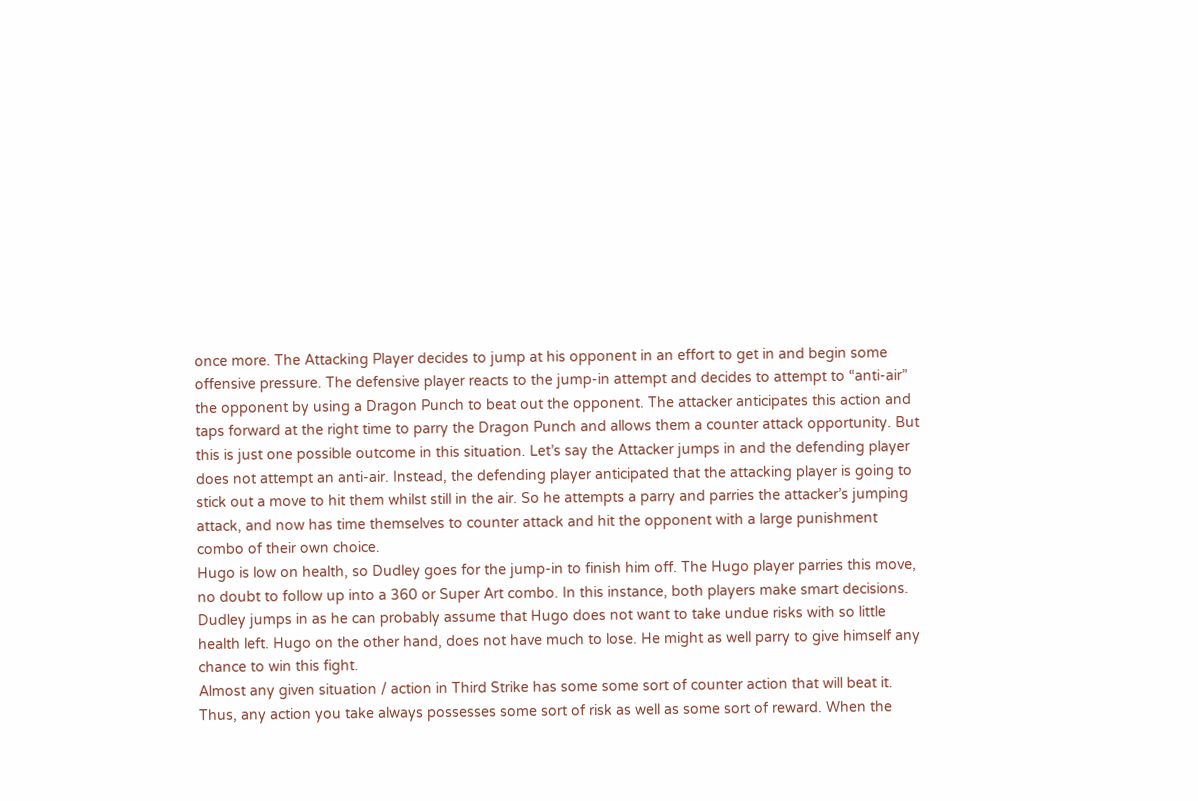once more. The Attacking Player decides to jump at his opponent in an effort to get in and begin some offensive pressure. The defensive player reacts to the jump-in attempt and decides to attempt to “anti-air” the opponent by using a Dragon Punch to beat out the opponent. The attacker anticipates this action and taps forward at the right time to parry the Dragon Punch and allows them a counter attack opportunity. But this is just one possible outcome in this situation. Let’s say the Attacker jumps in and the defending player does not attempt an anti-air. Instead, the defending player anticipated that the attacking player is going to stick out a move to hit them whilst still in the air. So he attempts a parry and parries the attacker’s jumping attack, and now has time themselves to counter attack and hit the opponent with a large punishment combo of their own choice.
Hugo is low on health, so Dudley goes for the jump-in to finish him off. The Hugo player parries this move, no doubt to follow up into a 360 or Super Art combo. In this instance, both players make smart decisions. Dudley jumps in as he can probably assume that Hugo does not want to take undue risks with so little health left. Hugo on the other hand, does not have much to lose. He might as well parry to give himself any chance to win this fight.
Almost any given situation / action in Third Strike has some some sort of counter action that will beat it. Thus, any action you take always possesses some sort of risk as well as some sort of reward. When the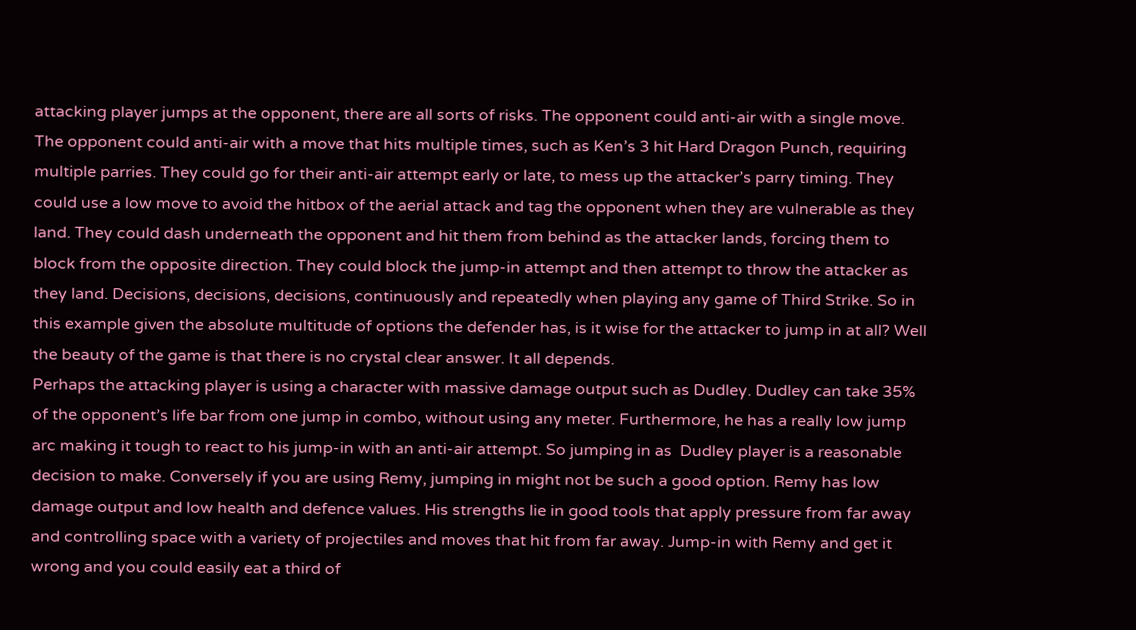attacking player jumps at the opponent, there are all sorts of risks. The opponent could anti-air with a single move. The opponent could anti-air with a move that hits multiple times, such as Ken’s 3 hit Hard Dragon Punch, requiring multiple parries. They could go for their anti-air attempt early or late, to mess up the attacker’s parry timing. They could use a low move to avoid the hitbox of the aerial attack and tag the opponent when they are vulnerable as they land. They could dash underneath the opponent and hit them from behind as the attacker lands, forcing them to block from the opposite direction. They could block the jump-in attempt and then attempt to throw the attacker as they land. Decisions, decisions, decisions, continuously and repeatedly when playing any game of Third Strike. So in this example given the absolute multitude of options the defender has, is it wise for the attacker to jump in at all? Well the beauty of the game is that there is no crystal clear answer. It all depends.
Perhaps the attacking player is using a character with massive damage output such as Dudley. Dudley can take 35% of the opponent’s life bar from one jump in combo, without using any meter. Furthermore, he has a really low jump arc making it tough to react to his jump-in with an anti-air attempt. So jumping in as  Dudley player is a reasonable decision to make. Conversely if you are using Remy, jumping in might not be such a good option. Remy has low damage output and low health and defence values. His strengths lie in good tools that apply pressure from far away and controlling space with a variety of projectiles and moves that hit from far away. Jump-in with Remy and get it wrong and you could easily eat a third of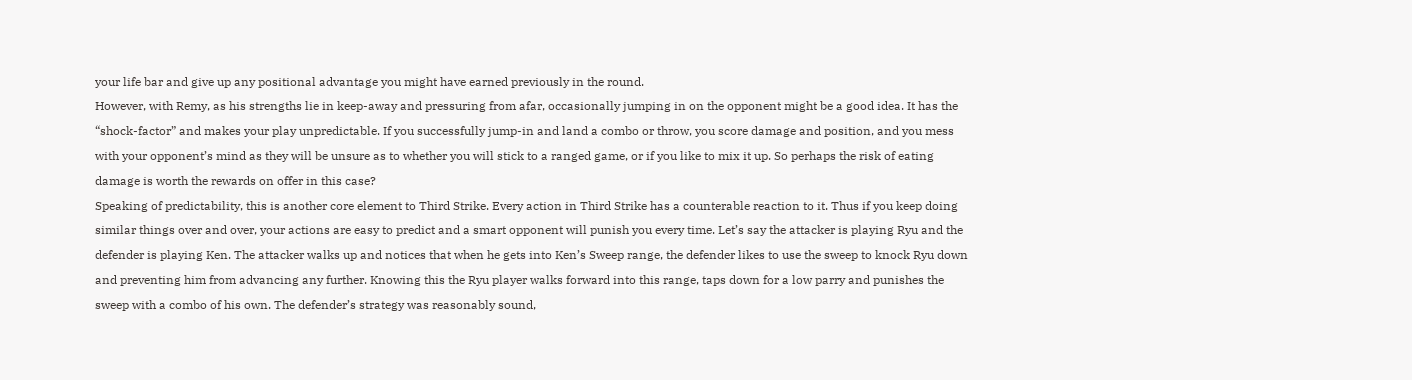your life bar and give up any positional advantage you might have earned previously in the round.
However, with Remy, as his strengths lie in keep-away and pressuring from afar, occasionally jumping in on the opponent might be a good idea. It has the “shock-factor” and makes your play unpredictable. If you successfully jump-in and land a combo or throw, you score damage and position, and you mess with your opponent’s mind as they will be unsure as to whether you will stick to a ranged game, or if you like to mix it up. So perhaps the risk of eating damage is worth the rewards on offer in this case?
Speaking of predictability, this is another core element to Third Strike. Every action in Third Strike has a counterable reaction to it. Thus if you keep doing similar things over and over, your actions are easy to predict and a smart opponent will punish you every time. Let’s say the attacker is playing Ryu and the defender is playing Ken. The attacker walks up and notices that when he gets into Ken’s Sweep range, the defender likes to use the sweep to knock Ryu down and preventing him from advancing any further. Knowing this the Ryu player walks forward into this range, taps down for a low parry and punishes the sweep with a combo of his own. The defender’s strategy was reasonably sound,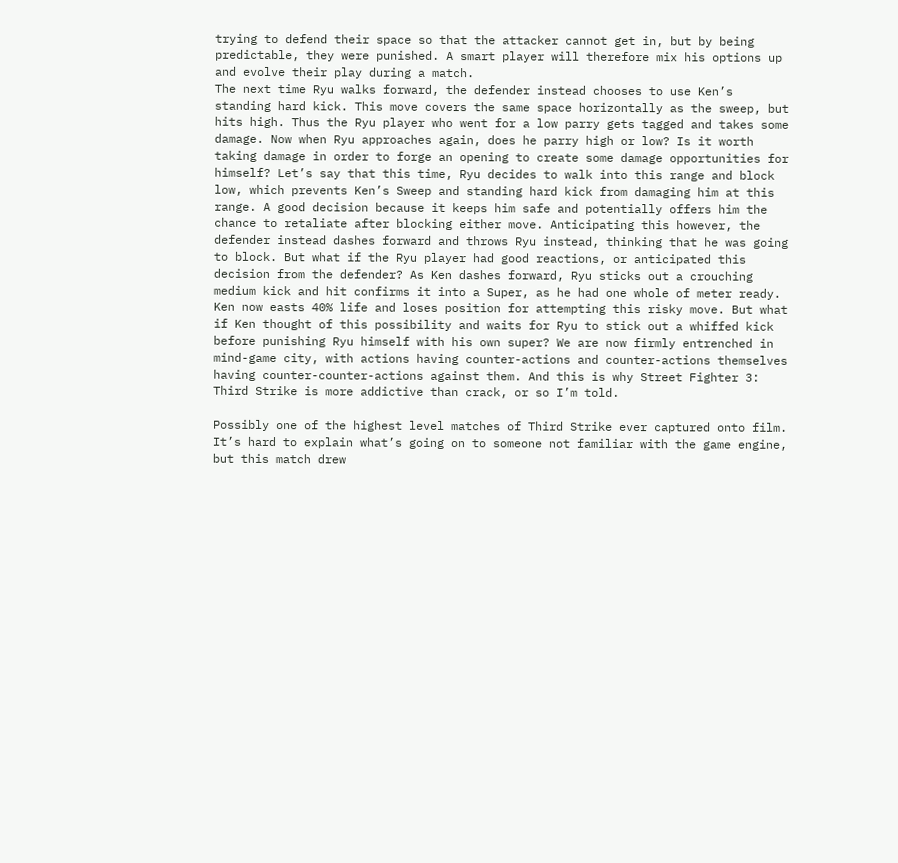trying to defend their space so that the attacker cannot get in, but by being predictable, they were punished. A smart player will therefore mix his options up and evolve their play during a match.
The next time Ryu walks forward, the defender instead chooses to use Ken’s standing hard kick. This move covers the same space horizontally as the sweep, but hits high. Thus the Ryu player who went for a low parry gets tagged and takes some damage. Now when Ryu approaches again, does he parry high or low? Is it worth taking damage in order to forge an opening to create some damage opportunities for himself? Let’s say that this time, Ryu decides to walk into this range and block low, which prevents Ken’s Sweep and standing hard kick from damaging him at this range. A good decision because it keeps him safe and potentially offers him the chance to retaliate after blocking either move. Anticipating this however, the defender instead dashes forward and throws Ryu instead, thinking that he was going to block. But what if the Ryu player had good reactions, or anticipated this decision from the defender? As Ken dashes forward, Ryu sticks out a crouching medium kick and hit confirms it into a Super, as he had one whole of meter ready. Ken now easts 40% life and loses position for attempting this risky move. But what if Ken thought of this possibility and waits for Ryu to stick out a whiffed kick before punishing Ryu himself with his own super? We are now firmly entrenched in mind-game city, with actions having counter-actions and counter-actions themselves having counter-counter-actions against them. And this is why Street Fighter 3: Third Strike is more addictive than crack, or so I’m told.

Possibly one of the highest level matches of Third Strike ever captured onto film. It’s hard to explain what’s going on to someone not familiar with the game engine, but this match drew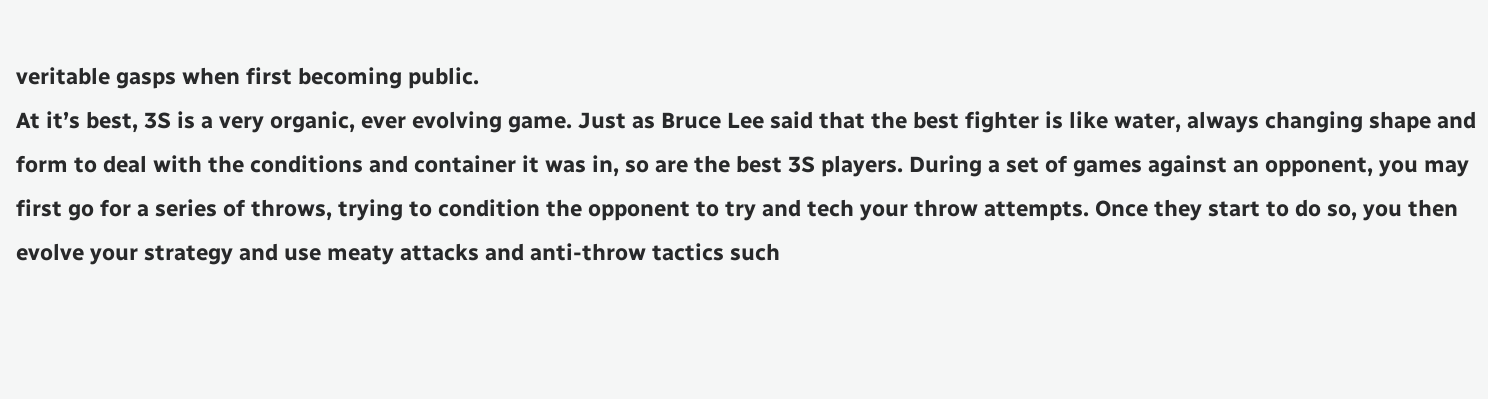veritable gasps when first becoming public.
At it’s best, 3S is a very organic, ever evolving game. Just as Bruce Lee said that the best fighter is like water, always changing shape and form to deal with the conditions and container it was in, so are the best 3S players. During a set of games against an opponent, you may first go for a series of throws, trying to condition the opponent to try and tech your throw attempts. Once they start to do so, you then evolve your strategy and use meaty attacks and anti-throw tactics such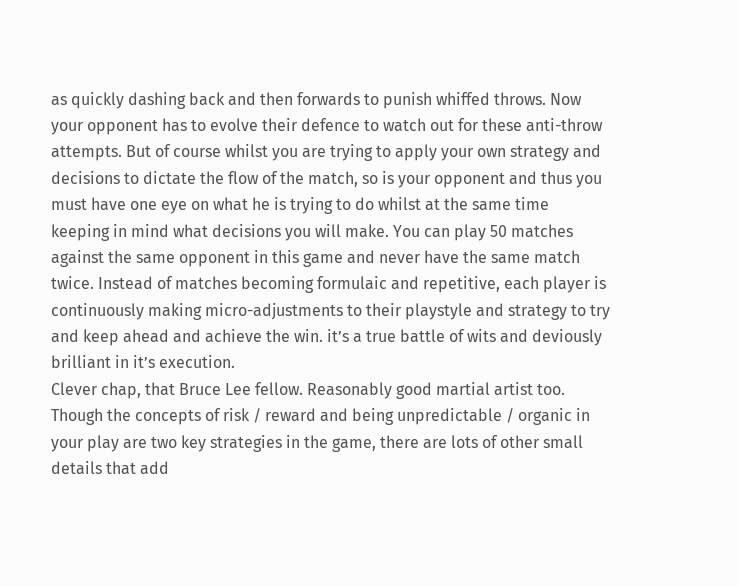as quickly dashing back and then forwards to punish whiffed throws. Now your opponent has to evolve their defence to watch out for these anti-throw attempts. But of course whilst you are trying to apply your own strategy and decisions to dictate the flow of the match, so is your opponent and thus you must have one eye on what he is trying to do whilst at the same time keeping in mind what decisions you will make. You can play 50 matches against the same opponent in this game and never have the same match twice. Instead of matches becoming formulaic and repetitive, each player is continuously making micro-adjustments to their playstyle and strategy to try and keep ahead and achieve the win. it’s a true battle of wits and deviously brilliant in it’s execution.
Clever chap, that Bruce Lee fellow. Reasonably good martial artist too.
Though the concepts of risk / reward and being unpredictable / organic in your play are two key strategies in the game, there are lots of other small details that add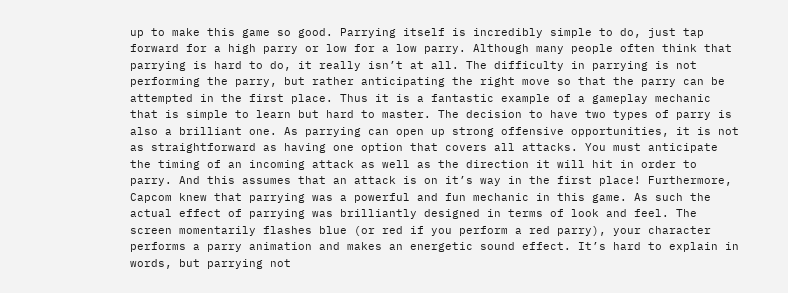up to make this game so good. Parrying itself is incredibly simple to do, just tap forward for a high parry or low for a low parry. Although many people often think that parrying is hard to do, it really isn’t at all. The difficulty in parrying is not performing the parry, but rather anticipating the right move so that the parry can be attempted in the first place. Thus it is a fantastic example of a gameplay mechanic that is simple to learn but hard to master. The decision to have two types of parry is also a brilliant one. As parrying can open up strong offensive opportunities, it is not as straightforward as having one option that covers all attacks. You must anticipate the timing of an incoming attack as well as the direction it will hit in order to parry. And this assumes that an attack is on it’s way in the first place! Furthermore, Capcom knew that parrying was a powerful and fun mechanic in this game. As such the actual effect of parrying was brilliantly designed in terms of look and feel. The screen momentarily flashes blue (or red if you perform a red parry), your character performs a parry animation and makes an energetic sound effect. It’s hard to explain in words, but parrying not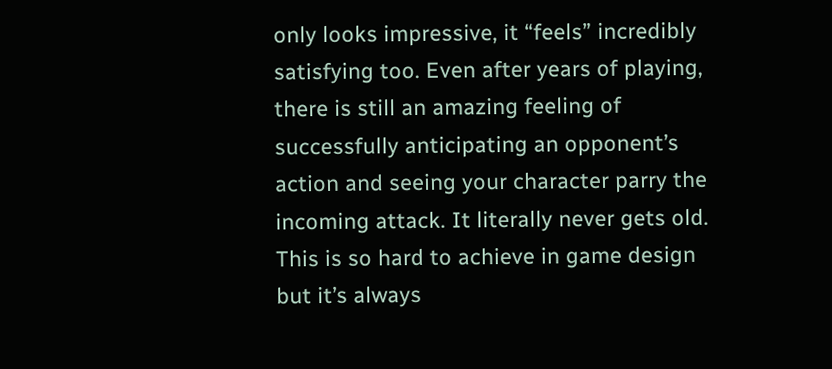only looks impressive, it “feels” incredibly satisfying too. Even after years of playing, there is still an amazing feeling of successfully anticipating an opponent’s action and seeing your character parry the incoming attack. It literally never gets old. This is so hard to achieve in game design but it’s always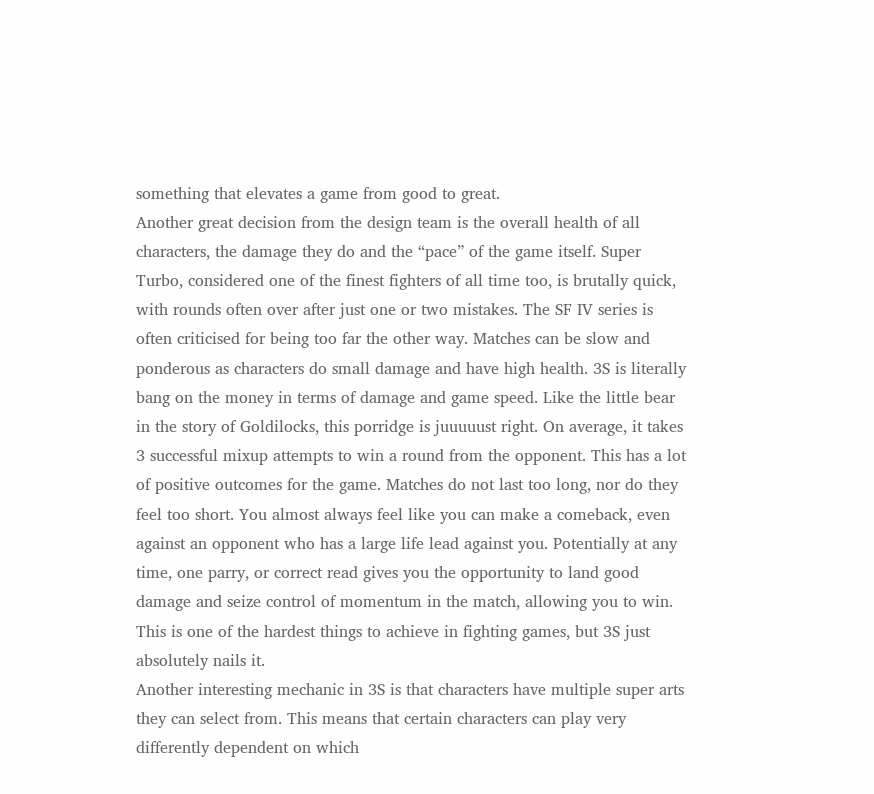something that elevates a game from good to great.
Another great decision from the design team is the overall health of all characters, the damage they do and the “pace” of the game itself. Super Turbo, considered one of the finest fighters of all time too, is brutally quick, with rounds often over after just one or two mistakes. The SF IV series is often criticised for being too far the other way. Matches can be slow and ponderous as characters do small damage and have high health. 3S is literally bang on the money in terms of damage and game speed. Like the little bear in the story of Goldilocks, this porridge is juuuuust right. On average, it takes 3 successful mixup attempts to win a round from the opponent. This has a lot of positive outcomes for the game. Matches do not last too long, nor do they feel too short. You almost always feel like you can make a comeback, even against an opponent who has a large life lead against you. Potentially at any time, one parry, or correct read gives you the opportunity to land good damage and seize control of momentum in the match, allowing you to win. This is one of the hardest things to achieve in fighting games, but 3S just absolutely nails it.
Another interesting mechanic in 3S is that characters have multiple super arts they can select from. This means that certain characters can play very differently dependent on which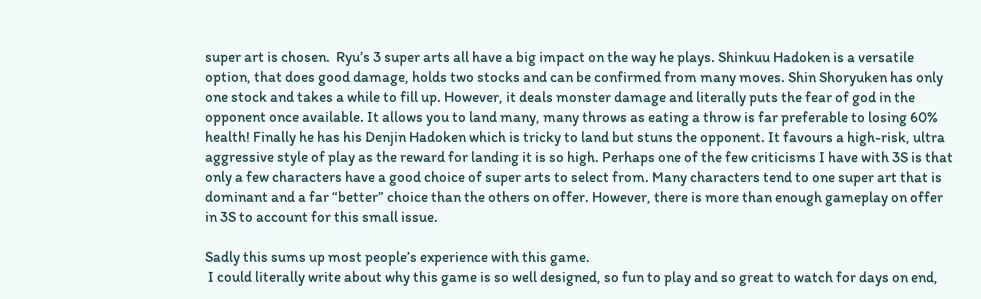super art is chosen.  Ryu’s 3 super arts all have a big impact on the way he plays. Shinkuu Hadoken is a versatile option, that does good damage, holds two stocks and can be confirmed from many moves. Shin Shoryuken has only one stock and takes a while to fill up. However, it deals monster damage and literally puts the fear of god in the opponent once available. It allows you to land many, many throws as eating a throw is far preferable to losing 60% health! Finally he has his Denjin Hadoken which is tricky to land but stuns the opponent. It favours a high-risk, ultra aggressive style of play as the reward for landing it is so high. Perhaps one of the few criticisms I have with 3S is that only a few characters have a good choice of super arts to select from. Many characters tend to one super art that is dominant and a far “better” choice than the others on offer. However, there is more than enough gameplay on offer in 3S to account for this small issue.

Sadly this sums up most people’s experience with this game.
 I could literally write about why this game is so well designed, so fun to play and so great to watch for days on end,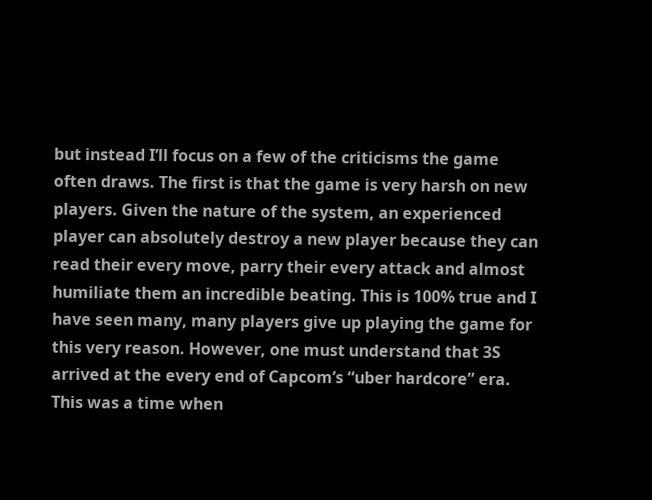but instead I’ll focus on a few of the criticisms the game often draws. The first is that the game is very harsh on new players. Given the nature of the system, an experienced player can absolutely destroy a new player because they can read their every move, parry their every attack and almost humiliate them an incredible beating. This is 100% true and I have seen many, many players give up playing the game for this very reason. However, one must understand that 3S arrived at the every end of Capcom’s “uber hardcore” era. This was a time when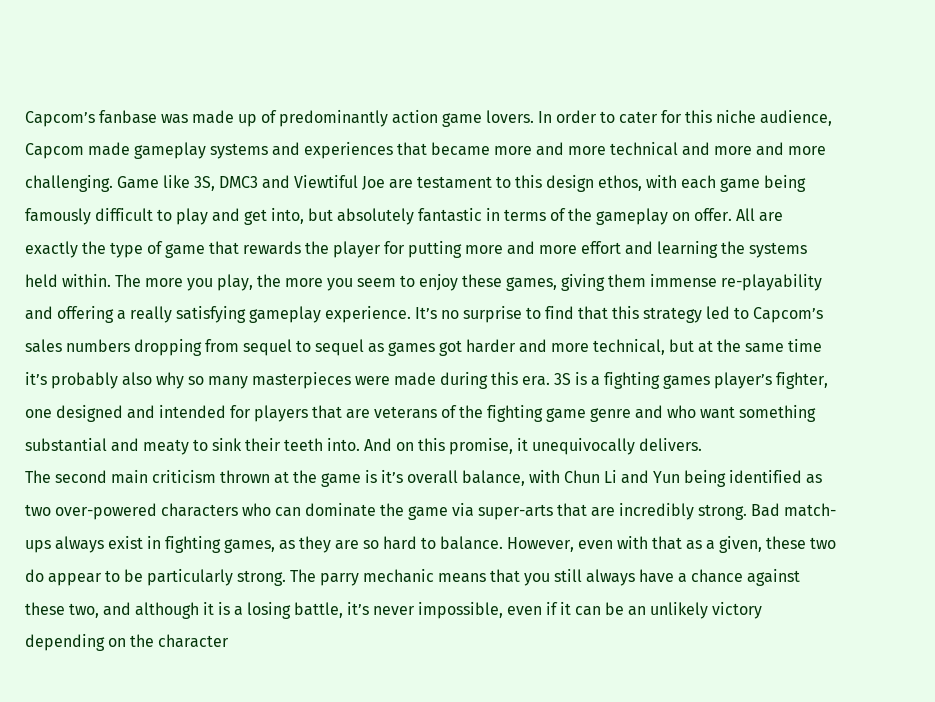Capcom’s fanbase was made up of predominantly action game lovers. In order to cater for this niche audience, Capcom made gameplay systems and experiences that became more and more technical and more and more challenging. Game like 3S, DMC3 and Viewtiful Joe are testament to this design ethos, with each game being famously difficult to play and get into, but absolutely fantastic in terms of the gameplay on offer. All are exactly the type of game that rewards the player for putting more and more effort and learning the systems held within. The more you play, the more you seem to enjoy these games, giving them immense re-playability and offering a really satisfying gameplay experience. It’s no surprise to find that this strategy led to Capcom’s sales numbers dropping from sequel to sequel as games got harder and more technical, but at the same time it’s probably also why so many masterpieces were made during this era. 3S is a fighting games player’s fighter, one designed and intended for players that are veterans of the fighting game genre and who want something substantial and meaty to sink their teeth into. And on this promise, it unequivocally delivers.
The second main criticism thrown at the game is it’s overall balance, with Chun Li and Yun being identified as two over-powered characters who can dominate the game via super-arts that are incredibly strong. Bad match-ups always exist in fighting games, as they are so hard to balance. However, even with that as a given, these two do appear to be particularly strong. The parry mechanic means that you still always have a chance against these two, and although it is a losing battle, it’s never impossible, even if it can be an unlikely victory depending on the character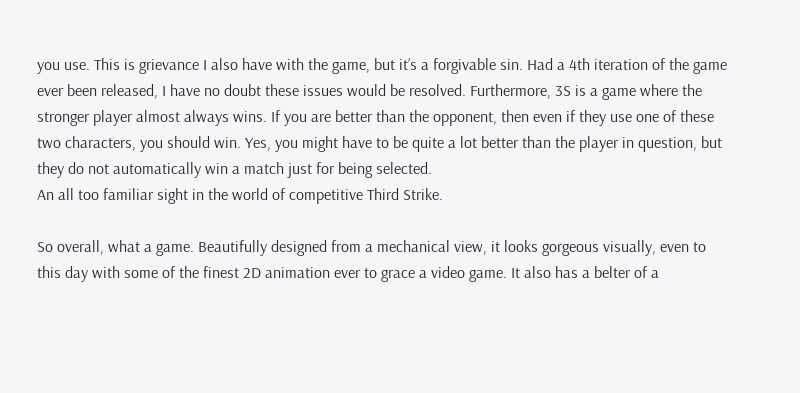you use. This is grievance I also have with the game, but it’s a forgivable sin. Had a 4th iteration of the game ever been released, I have no doubt these issues would be resolved. Furthermore, 3S is a game where the stronger player almost always wins. If you are better than the opponent, then even if they use one of these two characters, you should win. Yes, you might have to be quite a lot better than the player in question, but they do not automatically win a match just for being selected.
An all too familiar sight in the world of competitive Third Strike.

So overall, what a game. Beautifully designed from a mechanical view, it looks gorgeous visually, even to this day with some of the finest 2D animation ever to grace a video game. It also has a belter of a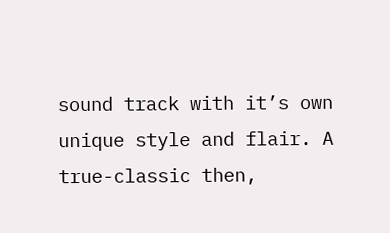sound track with it’s own unique style and flair. A true-classic then,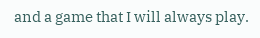and a game that I will always play.